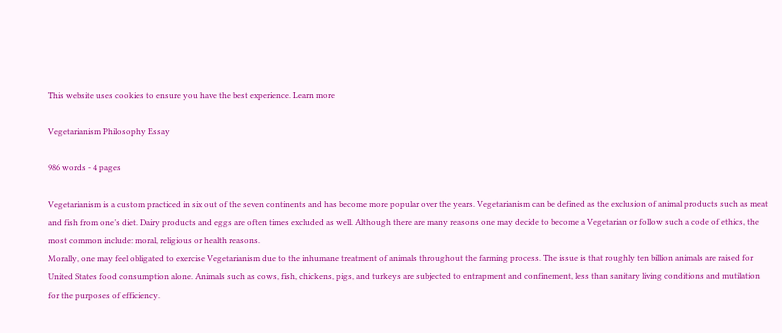This website uses cookies to ensure you have the best experience. Learn more

Vegetarianism Philosophy Essay

986 words - 4 pages

Vegetarianism is a custom practiced in six out of the seven continents and has become more popular over the years. Vegetarianism can be defined as the exclusion of animal products such as meat and fish from one’s diet. Dairy products and eggs are often times excluded as well. Although there are many reasons one may decide to become a Vegetarian or follow such a code of ethics, the most common include: moral, religious or health reasons.
Morally, one may feel obligated to exercise Vegetarianism due to the inhumane treatment of animals throughout the farming process. The issue is that roughly ten billion animals are raised for United States food consumption alone. Animals such as cows, fish, chickens, pigs, and turkeys are subjected to entrapment and confinement, less than sanitary living conditions and mutilation for the purposes of efficiency.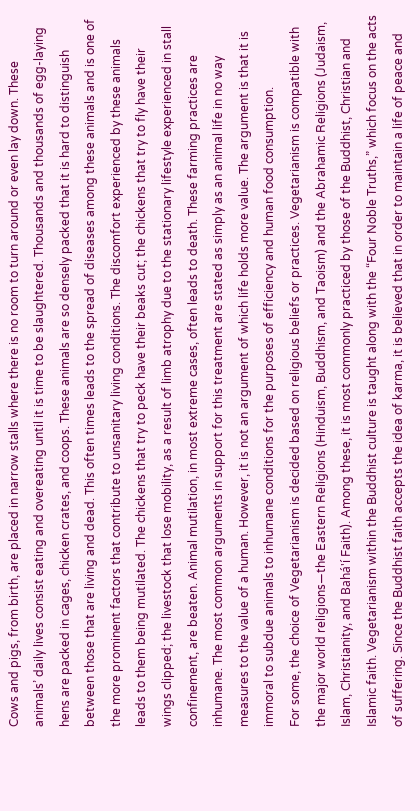Cows and pigs, from birth, are placed in narrow stalls where there is no room to turn around or even lay down. These animals’ daily lives consist eating and overeating until it is time to be slaughtered. Thousands and thousands of egg-laying hens are packed in cages, chicken crates, and coops. These animals are so densely packed that it is hard to distinguish between those that are living and dead. This often times leads to the spread of diseases among these animals and is one of the more prominent factors that contribute to unsanitary living conditions. The discomfort experienced by these animals leads to them being mutilated. The chickens that try to peck have their beaks cut; the chickens that try to fly have their wings clipped; the livestock that lose mobility, as a result of limb atrophy due to the stationary lifestyle experienced in stall confinement, are beaten. Animal mutilation, in most extreme cases, often leads to death. These farming practices are inhumane. The most common arguments in support for this treatment are stated as simply as an animal life in no way measures to the value of a human. However, it is not an argument of which life holds more value. The argument is that it is immoral to subdue animals to inhumane conditions for the purposes of efficiency and human food consumption.
For some, the choice of Vegetarianism is decided based on religious beliefs or practices. Vegetarianism is compatible with the major world religions—the Eastern Religions (Hinduism, Buddhism, and Taoism) and the Abrahamic Religions (Judaism, Islam, Christianity, and Bahá'í Faith). Among these, it is most commonly practiced by those of the Buddhist, Christian and Islamic faith. Vegetarianism within the Buddhist culture is taught along with the “Four Noble Truths,” which focus on the acts of suffering. Since the Buddhist faith accepts the idea of karma, it is believed that in order to maintain a life of peace and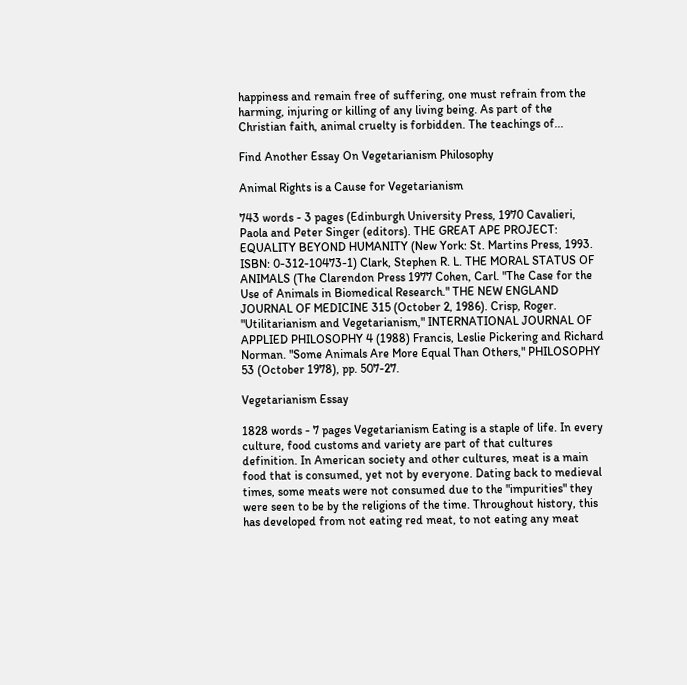happiness and remain free of suffering, one must refrain from the harming, injuring or killing of any living being. As part of the Christian faith, animal cruelty is forbidden. The teachings of...

Find Another Essay On Vegetarianism Philosophy

Animal Rights is a Cause for Vegetarianism

743 words - 3 pages (Edinburgh University Press, 1970 Cavalieri, Paola and Peter Singer (editors). THE GREAT APE PROJECT: EQUALITY BEYOND HUMANITY (New York: St. Martins Press, 1993. ISBN: 0-312-10473-1) Clark, Stephen R. L. THE MORAL STATUS OF ANIMALS (The Clarendon Press 1977 Cohen, Carl. "The Case for the Use of Animals in Biomedical Research." THE NEW ENGLAND JOURNAL OF MEDICINE 315 (October 2, 1986). Crisp, Roger. "Utilitarianism and Vegetarianism," INTERNATIONAL JOURNAL OF APPLIED PHILOSOPHY 4 (1988) Francis, Leslie Pickering and Richard Norman. "Some Animals Are More Equal Than Others," PHILOSOPHY 53 (October 1978), pp. 507-27.

Vegetarianism Essay

1828 words - 7 pages Vegetarianism Eating is a staple of life. In every culture, food customs and variety are part of that cultures definition. In American society and other cultures, meat is a main food that is consumed, yet not by everyone. Dating back to medieval times, some meats were not consumed due to the "impurities" they were seen to be by the religions of the time. Throughout history, this has developed from not eating red meat, to not eating any meat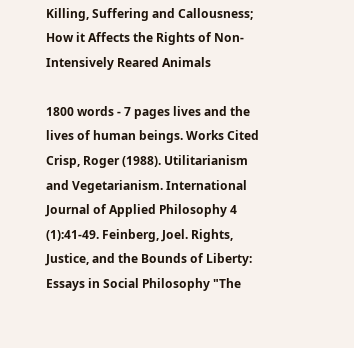Killing, Suffering and Callousness; How it Affects the Rights of Non-Intensively Reared Animals

1800 words - 7 pages lives and the lives of human beings. Works Cited Crisp, Roger (1988). Utilitarianism and Vegetarianism. International Journal of Applied Philosophy 4 (1):41-49. Feinberg, Joel. Rights, Justice, and the Bounds of Liberty: Essays in Social Philosophy "The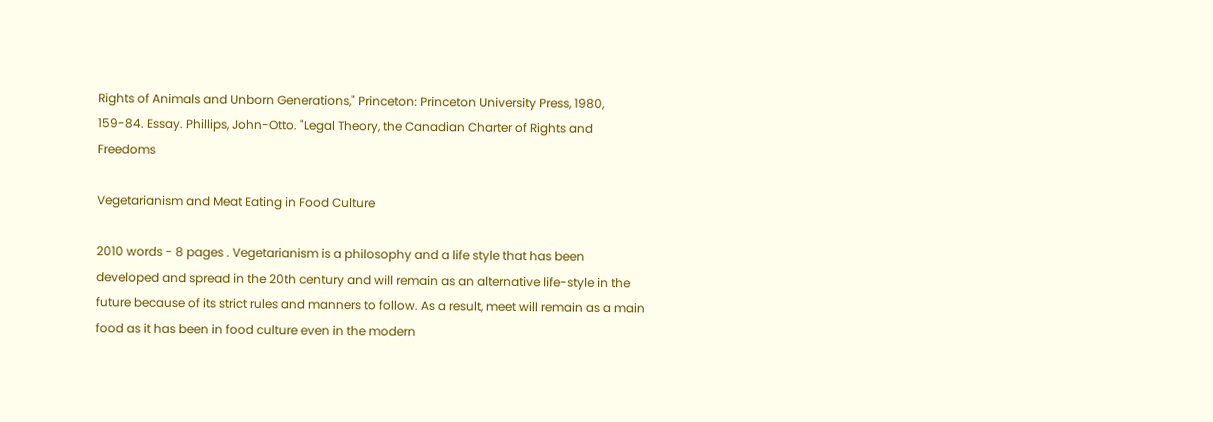Rights of Animals and Unborn Generations," Princeton: Princeton University Press, 1980, 159-84. Essay. Phillips, John-Otto. "Legal Theory, the Canadian Charter of Rights and Freedoms

Vegetarianism and Meat Eating in Food Culture

2010 words - 8 pages . Vegetarianism is a philosophy and a life style that has been developed and spread in the 20th century and will remain as an alternative life-style in the future because of its strict rules and manners to follow. As a result, meet will remain as a main food as it has been in food culture even in the modern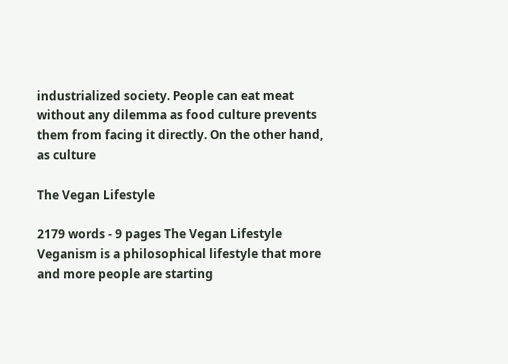industrialized society. People can eat meat without any dilemma as food culture prevents them from facing it directly. On the other hand, as culture

The Vegan Lifestyle

2179 words - 9 pages The Vegan Lifestyle Veganism is a philosophical lifestyle that more and more people are starting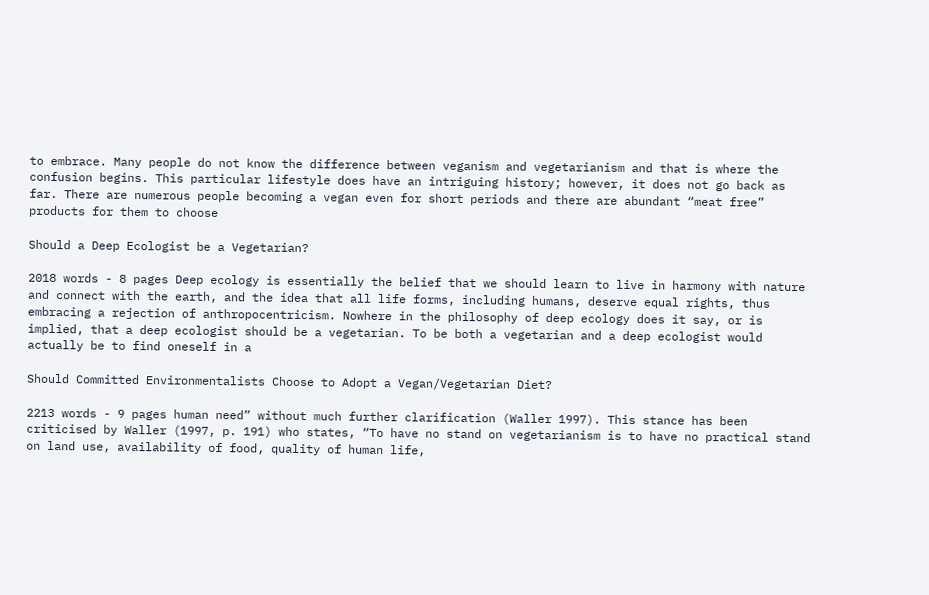to embrace. Many people do not know the difference between veganism and vegetarianism and that is where the confusion begins. This particular lifestyle does have an intriguing history; however, it does not go back as far. There are numerous people becoming a vegan even for short periods and there are abundant “meat free” products for them to choose

Should a Deep Ecologist be a Vegetarian?

2018 words - 8 pages Deep ecology is essentially the belief that we should learn to live in harmony with nature and connect with the earth, and the idea that all life forms, including humans, deserve equal rights, thus embracing a rejection of anthropocentricism. Nowhere in the philosophy of deep ecology does it say, or is implied, that a deep ecologist should be a vegetarian. To be both a vegetarian and a deep ecologist would actually be to find oneself in a

Should Committed Environmentalists Choose to Adopt a Vegan/Vegetarian Diet?

2213 words - 9 pages human need” without much further clarification (Waller 1997). This stance has been criticised by Waller (1997, p. 191) who states, “To have no stand on vegetarianism is to have no practical stand on land use, availability of food, quality of human life,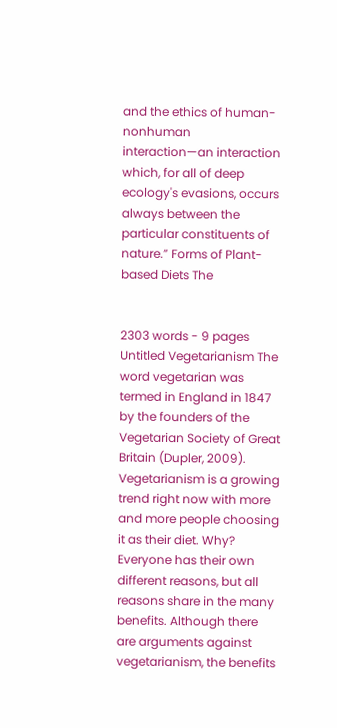and the ethics of human-nonhuman interaction—an interaction which, for all of deep ecology's evasions, occurs always between the particular constituents of nature.” Forms of Plant-based Diets The


2303 words - 9 pages Untitled Vegetarianism The word vegetarian was termed in England in 1847 by the founders of the Vegetarian Society of Great Britain (Dupler, 2009). Vegetarianism is a growing trend right now with more and more people choosing it as their diet. Why? Everyone has their own different reasons, but all reasons share in the many benefits. Although there are arguments against vegetarianism, the benefits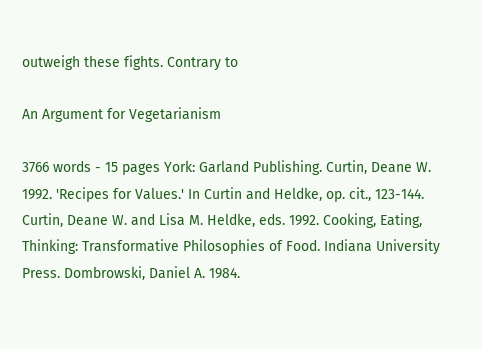outweigh these fights. Contrary to

An Argument for Vegetarianism

3766 words - 15 pages York: Garland Publishing. Curtin, Deane W. 1992. 'Recipes for Values.' In Curtin and Heldke, op. cit., 123-144. Curtin, Deane W. and Lisa M. Heldke, eds. 1992. Cooking, Eating, Thinking: Transformative Philosophies of Food. Indiana University Press. Dombrowski, Daniel A. 1984.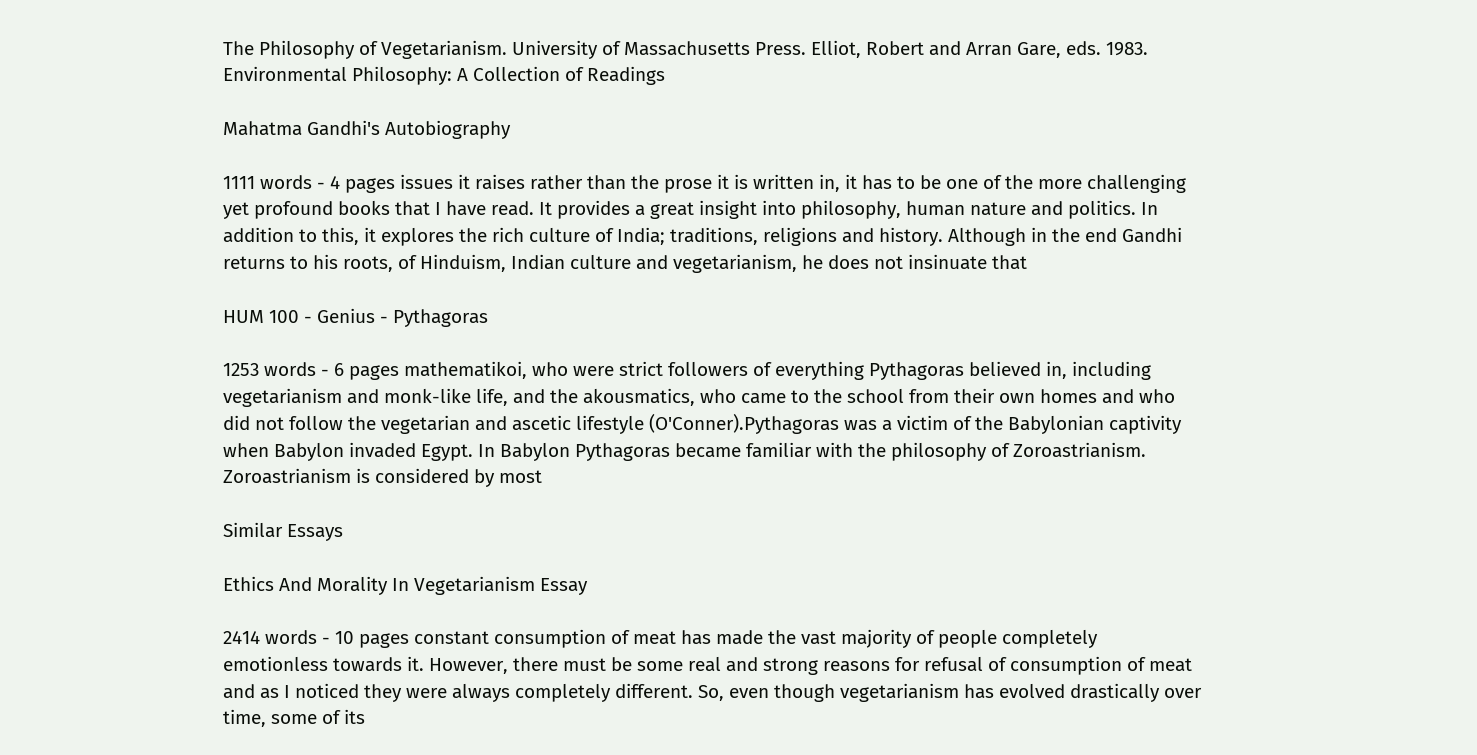The Philosophy of Vegetarianism. University of Massachusetts Press. Elliot, Robert and Arran Gare, eds. 1983. Environmental Philosophy: A Collection of Readings

Mahatma Gandhi's Autobiography

1111 words - 4 pages issues it raises rather than the prose it is written in, it has to be one of the more challenging yet profound books that I have read. It provides a great insight into philosophy, human nature and politics. In addition to this, it explores the rich culture of India; traditions, religions and history. Although in the end Gandhi returns to his roots, of Hinduism, Indian culture and vegetarianism, he does not insinuate that

HUM 100 - Genius - Pythagoras

1253 words - 6 pages mathematikoi, who were strict followers of everything Pythagoras believed in, including vegetarianism and monk-like life, and the akousmatics, who came to the school from their own homes and who did not follow the vegetarian and ascetic lifestyle (O'Conner).Pythagoras was a victim of the Babylonian captivity when Babylon invaded Egypt. In Babylon Pythagoras became familiar with the philosophy of Zoroastrianism. Zoroastrianism is considered by most

Similar Essays

Ethics And Morality In Vegetarianism Essay

2414 words - 10 pages constant consumption of meat has made the vast majority of people completely emotionless towards it. However, there must be some real and strong reasons for refusal of consumption of meat and as I noticed they were always completely different. So, even though vegetarianism has evolved drastically over time, some of its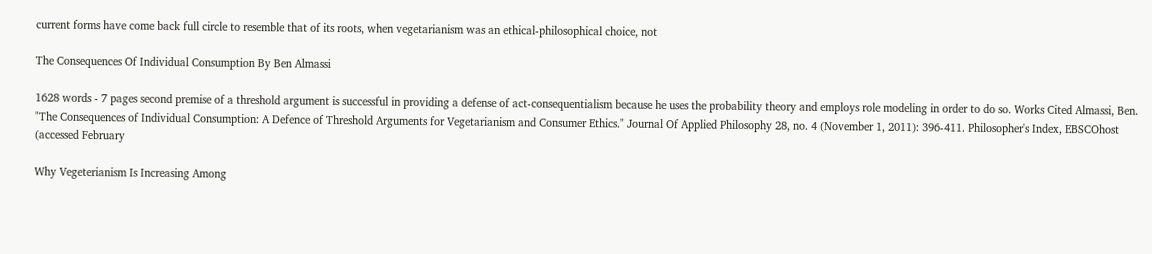current forms have come back full circle to resemble that of its roots, when vegetarianism was an ethical-philosophical choice, not

The Consequences Of Individual Consumption By Ben Almassi

1628 words - 7 pages second premise of a threshold argument is successful in providing a defense of act-consequentialism because he uses the probability theory and employs role modeling in order to do so. Works Cited Almassi, Ben. "The Consequences of Individual Consumption: A Defence of Threshold Arguments for Vegetarianism and Consumer Ethics." Journal Of Applied Philosophy 28, no. 4 (November 1, 2011): 396-411. Philosopher's Index, EBSCOhost (accessed February

Why Vegeterianism Is Increasing Among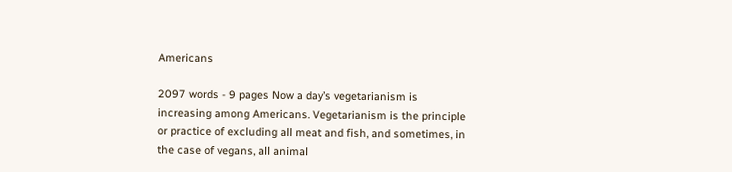Americans

2097 words - 9 pages Now a day’s vegetarianism is increasing among Americans. Vegetarianism is the principle or practice of excluding all meat and fish, and sometimes, in the case of vegans, all animal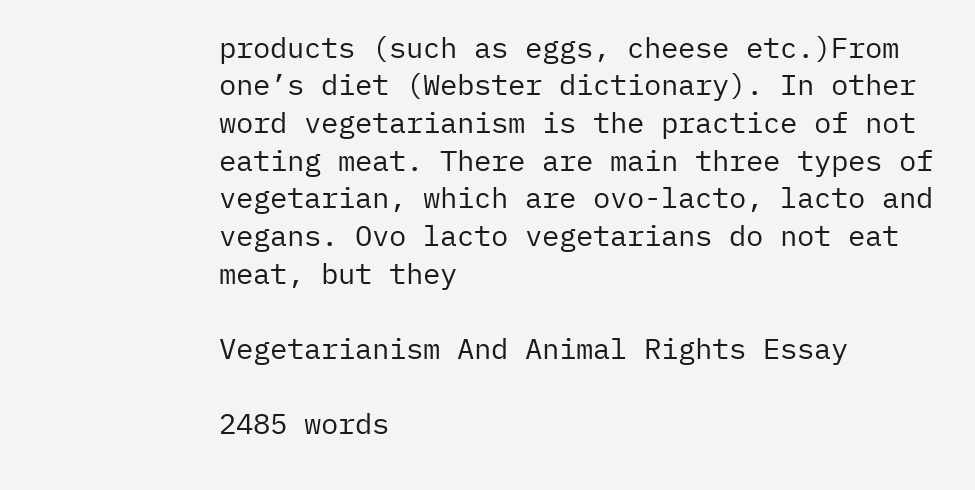products (such as eggs, cheese etc.)From one’s diet (Webster dictionary). In other word vegetarianism is the practice of not eating meat. There are main three types of vegetarian, which are ovo-lacto, lacto and vegans. Ovo lacto vegetarians do not eat meat, but they

Vegetarianism And Animal Rights Essay

2485 words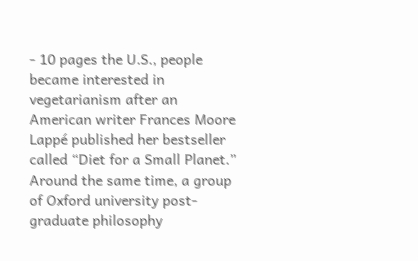- 10 pages the U.S., people became interested in vegetarianism after an American writer Frances Moore Lappé published her bestseller called “Diet for a Small Planet.” Around the same time, a group of Oxford university post-graduate philosophy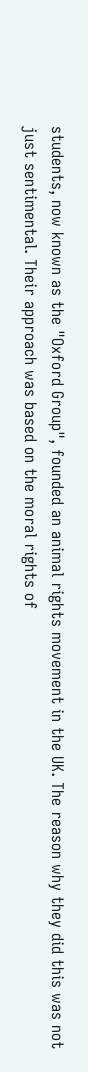students, now known as the "Oxford Group", founded an animal rights movement in the UK. The reason why they did this was not just sentimental. Their approach was based on the moral rights of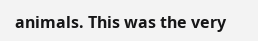animals. This was the very